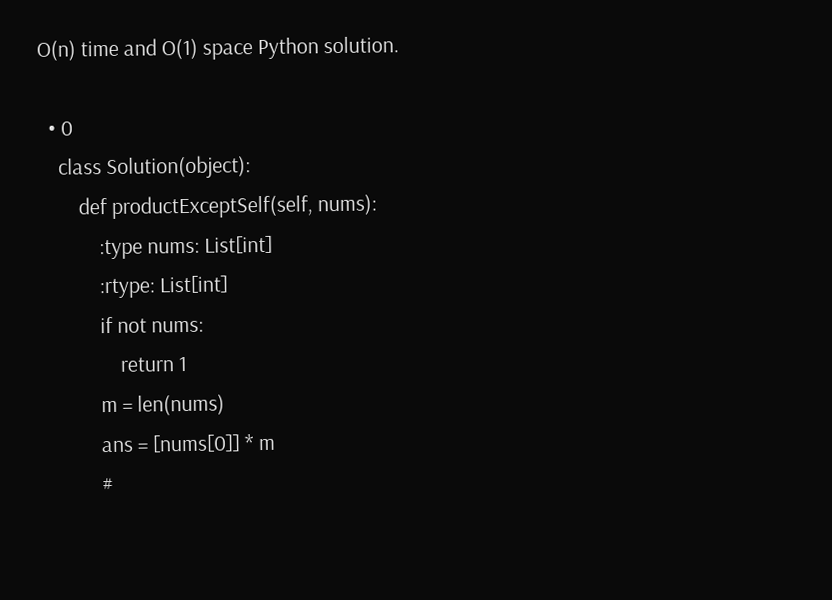O(n) time and O(1) space Python solution.

  • 0
    class Solution(object):
        def productExceptSelf(self, nums):
            :type nums: List[int]
            :rtype: List[int]
            if not nums:
                return 1
            m = len(nums)
            ans = [nums[0]] * m
            #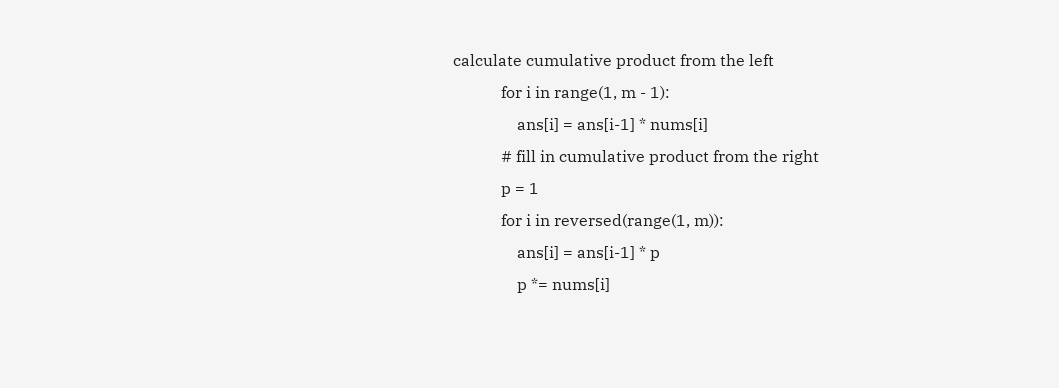calculate cumulative product from the left
            for i in range(1, m - 1):
                ans[i] = ans[i-1] * nums[i]
            # fill in cumulative product from the right
            p = 1
            for i in reversed(range(1, m)):
                ans[i] = ans[i-1] * p
                p *= nums[i]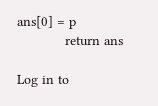ans[0] = p
            return ans

Log in to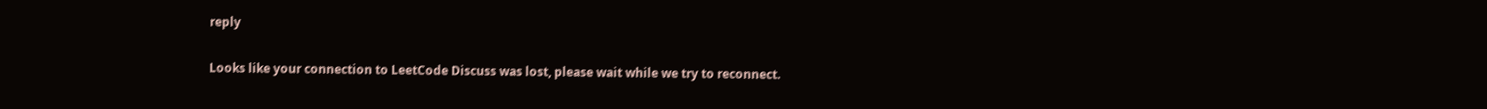reply

Looks like your connection to LeetCode Discuss was lost, please wait while we try to reconnect.